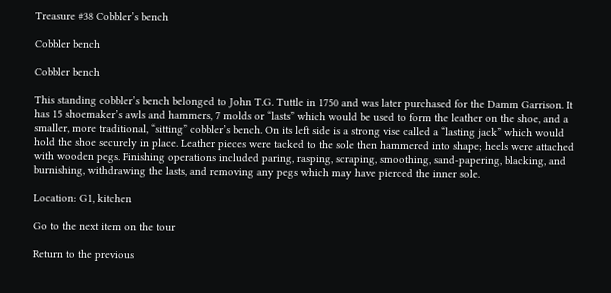Treasure #38 Cobbler’s bench

Cobbler bench

Cobbler bench

This standing cobbler’s bench belonged to John T.G. Tuttle in 1750 and was later purchased for the Damm Garrison. It has 15 shoemaker’s awls and hammers, 7 molds or “lasts” which would be used to form the leather on the shoe, and a smaller, more traditional, “sitting” cobbler’s bench. On its left side is a strong vise called a “lasting jack” which would hold the shoe securely in place. Leather pieces were tacked to the sole then hammered into shape; heels were attached with wooden pegs. Finishing operations included paring, rasping, scraping, smoothing, sand-papering, blacking, and burnishing, withdrawing the lasts, and removing any pegs which may have pierced the inner sole.

Location: G1, kitchen

Go to the next item on the tour

Return to the previous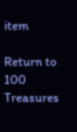item

Return to 100 Treasures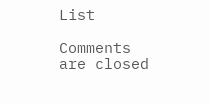List

Comments are closed